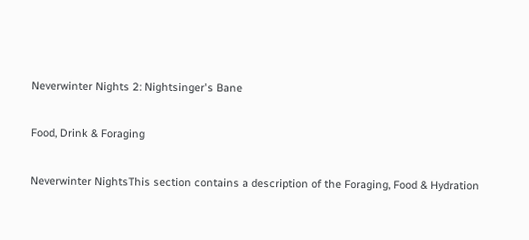Neverwinter Nights 2: Nightsinger's Bane

Food, Drink & Foraging

Neverwinter NightsThis section contains a description of the Foraging, Food & Hydration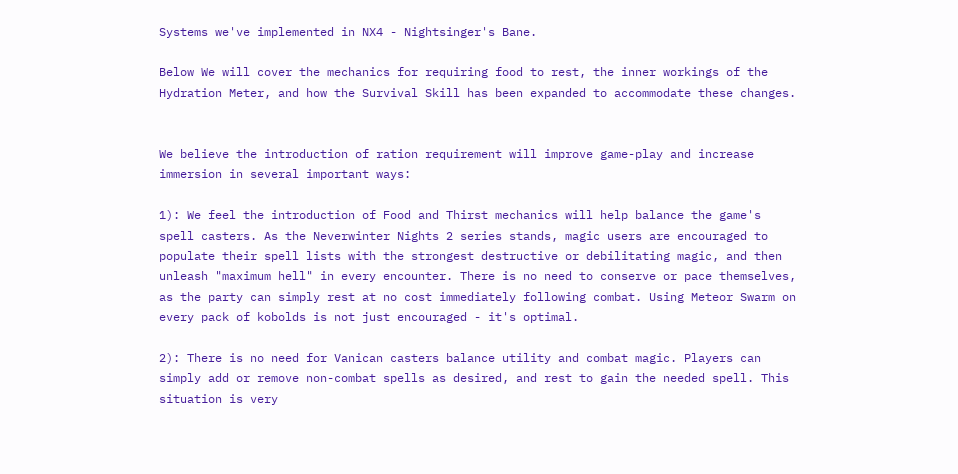Systems we've implemented in NX4 - Nightsinger's Bane.

Below We will cover the mechanics for requiring food to rest, the inner workings of the Hydration Meter, and how the Survival Skill has been expanded to accommodate these changes.


We believe the introduction of ration requirement will improve game-play and increase immersion in several important ways:

1): We feel the introduction of Food and Thirst mechanics will help balance the game's spell casters. As the Neverwinter Nights 2 series stands, magic users are encouraged to populate their spell lists with the strongest destructive or debilitating magic, and then unleash "maximum hell" in every encounter. There is no need to conserve or pace themselves, as the party can simply rest at no cost immediately following combat. Using Meteor Swarm on every pack of kobolds is not just encouraged - it's optimal.

2): There is no need for Vanican casters balance utility and combat magic. Players can simply add or remove non-combat spells as desired, and rest to gain the needed spell. This situation is very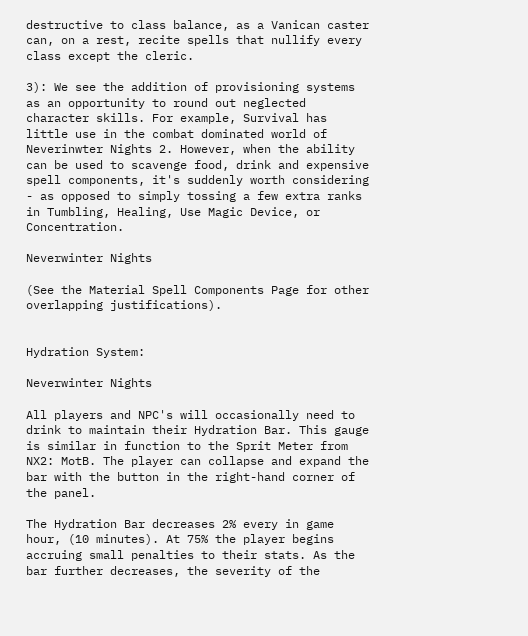destructive to class balance, as a Vanican caster can, on a rest, recite spells that nullify every class except the cleric.

3): We see the addition of provisioning systems as an opportunity to round out neglected character skills. For example, Survival has little use in the combat dominated world of Neverinwter Nights 2. However, when the ability can be used to scavenge food, drink and expensive spell components, it's suddenly worth considering - as opposed to simply tossing a few extra ranks in Tumbling, Healing, Use Magic Device, or Concentration.

Neverwinter Nights

(See the Material Spell Components Page for other overlapping justifications).


Hydration System:

Neverwinter Nights

All players and NPC's will occasionally need to drink to maintain their Hydration Bar. This gauge is similar in function to the Sprit Meter from NX2: MotB. The player can collapse and expand the bar with the button in the right-hand corner of the panel.

The Hydration Bar decreases 2% every in game hour, (10 minutes). At 75% the player begins accruing small penalties to their stats. As the bar further decreases, the severity of the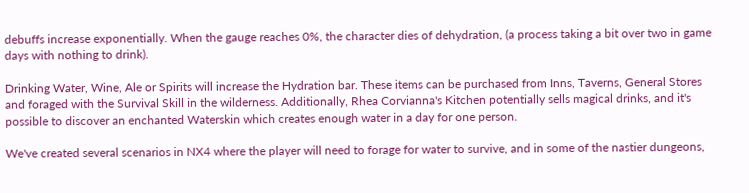debuffs increase exponentially. When the gauge reaches 0%, the character dies of dehydration, (a process taking a bit over two in game days with nothing to drink).

Drinking Water, Wine, Ale or Spirits will increase the Hydration bar. These items can be purchased from Inns, Taverns, General Stores and foraged with the Survival Skill in the wilderness. Additionally, Rhea Corvianna's Kitchen potentially sells magical drinks, and it's possible to discover an enchanted Waterskin which creates enough water in a day for one person.

We've created several scenarios in NX4 where the player will need to forage for water to survive, and in some of the nastier dungeons,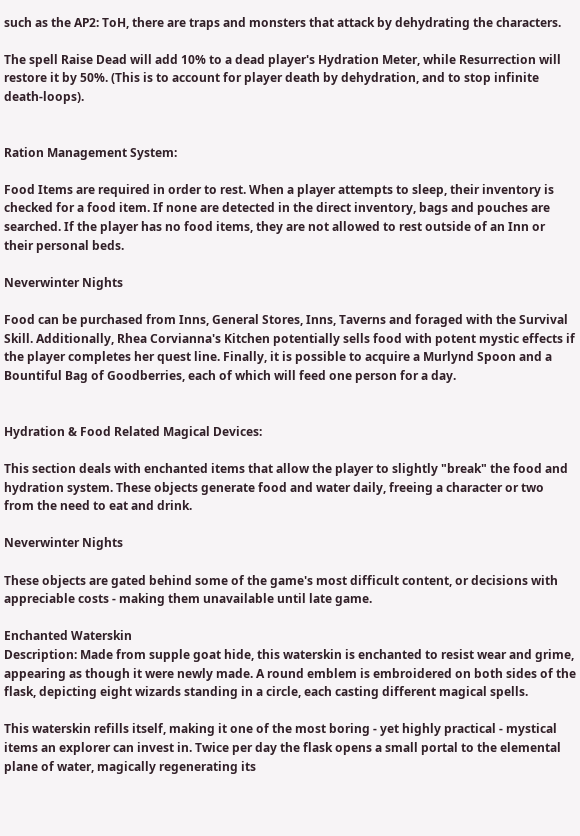such as the AP2: ToH, there are traps and monsters that attack by dehydrating the characters.

The spell Raise Dead will add 10% to a dead player's Hydration Meter, while Resurrection will restore it by 50%. (This is to account for player death by dehydration, and to stop infinite death-loops).


Ration Management System:

Food Items are required in order to rest. When a player attempts to sleep, their inventory is checked for a food item. If none are detected in the direct inventory, bags and pouches are searched. If the player has no food items, they are not allowed to rest outside of an Inn or their personal beds.

Neverwinter Nights

Food can be purchased from Inns, General Stores, Inns, Taverns and foraged with the Survival Skill. Additionally, Rhea Corvianna's Kitchen potentially sells food with potent mystic effects if the player completes her quest line. Finally, it is possible to acquire a Murlynd Spoon and a Bountiful Bag of Goodberries, each of which will feed one person for a day.


Hydration & Food Related Magical Devices:

This section deals with enchanted items that allow the player to slightly "break" the food and hydration system. These objects generate food and water daily, freeing a character or two from the need to eat and drink.

Neverwinter Nights

These objects are gated behind some of the game's most difficult content, or decisions with appreciable costs - making them unavailable until late game.

Enchanted Waterskin
Description: Made from supple goat hide, this waterskin is enchanted to resist wear and grime, appearing as though it were newly made. A round emblem is embroidered on both sides of the flask, depicting eight wizards standing in a circle, each casting different magical spells.

This waterskin refills itself, making it one of the most boring - yet highly practical - mystical items an explorer can invest in. Twice per day the flask opens a small portal to the elemental plane of water, magically regenerating its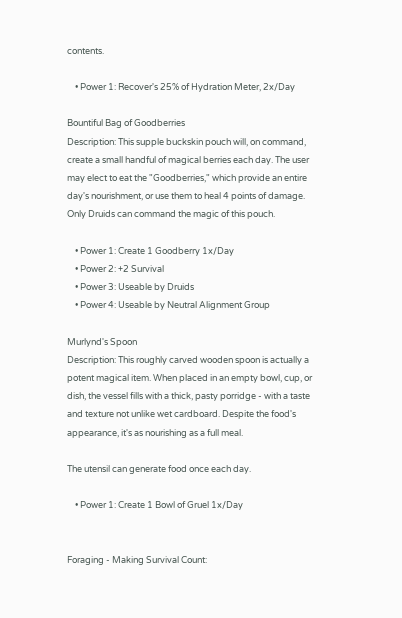contents.

    • Power 1: Recover's 25% of Hydration Meter, 2x/Day

Bountiful Bag of Goodberries
Description: This supple buckskin pouch will, on command, create a small handful of magical berries each day. The user may elect to eat the "Goodberries," which provide an entire day's nourishment, or use them to heal 4 points of damage. Only Druids can command the magic of this pouch.

    • Power 1: Create 1 Goodberry 1x/Day
    • Power 2: +2 Survival
    • Power 3: Useable by Druids
    • Power 4: Useable by Neutral Alignment Group

Murlynd's Spoon
Description: This roughly carved wooden spoon is actually a potent magical item. When placed in an empty bowl, cup, or dish, the vessel fills with a thick, pasty porridge - with a taste and texture not unlike wet cardboard. Despite the food's appearance, it's as nourishing as a full meal.

The utensil can generate food once each day.

    • Power 1: Create 1 Bowl of Gruel 1x/Day


Foraging - Making Survival Count: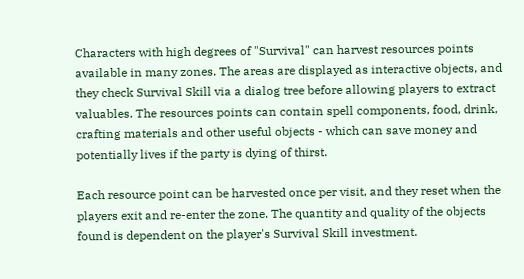Characters with high degrees of "Survival" can harvest resources points available in many zones. The areas are displayed as interactive objects, and they check Survival Skill via a dialog tree before allowing players to extract valuables. The resources points can contain spell components, food, drink, crafting materials and other useful objects - which can save money and potentially lives if the party is dying of thirst.

Each resource point can be harvested once per visit, and they reset when the players exit and re-enter the zone. The quantity and quality of the objects found is dependent on the player's Survival Skill investment.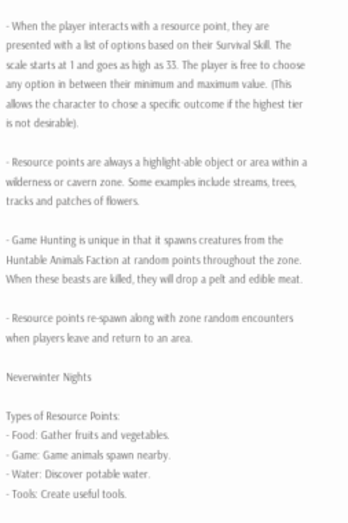- When the player interacts with a resource point, they are presented with a list of options based on their Survival Skill. The scale starts at 1 and goes as high as 33. The player is free to choose any option in between their minimum and maximum value. (This allows the character to chose a specific outcome if the highest tier is not desirable).

- Resource points are always a highlight-able object or area within a wilderness or cavern zone. Some examples include streams, trees, tracks and patches of flowers.

- Game Hunting is unique in that it spawns creatures from the Huntable Animals Faction at random points throughout the zone. When these beasts are killed, they will drop a pelt and edible meat.

- Resource points re-spawn along with zone random encounters when players leave and return to an area.

Neverwinter Nights

Types of Resource Points:
- Food: Gather fruits and vegetables.
- Game: Game animals spawn nearby.
- Water: Discover potable water.
- Tools: Create useful tools.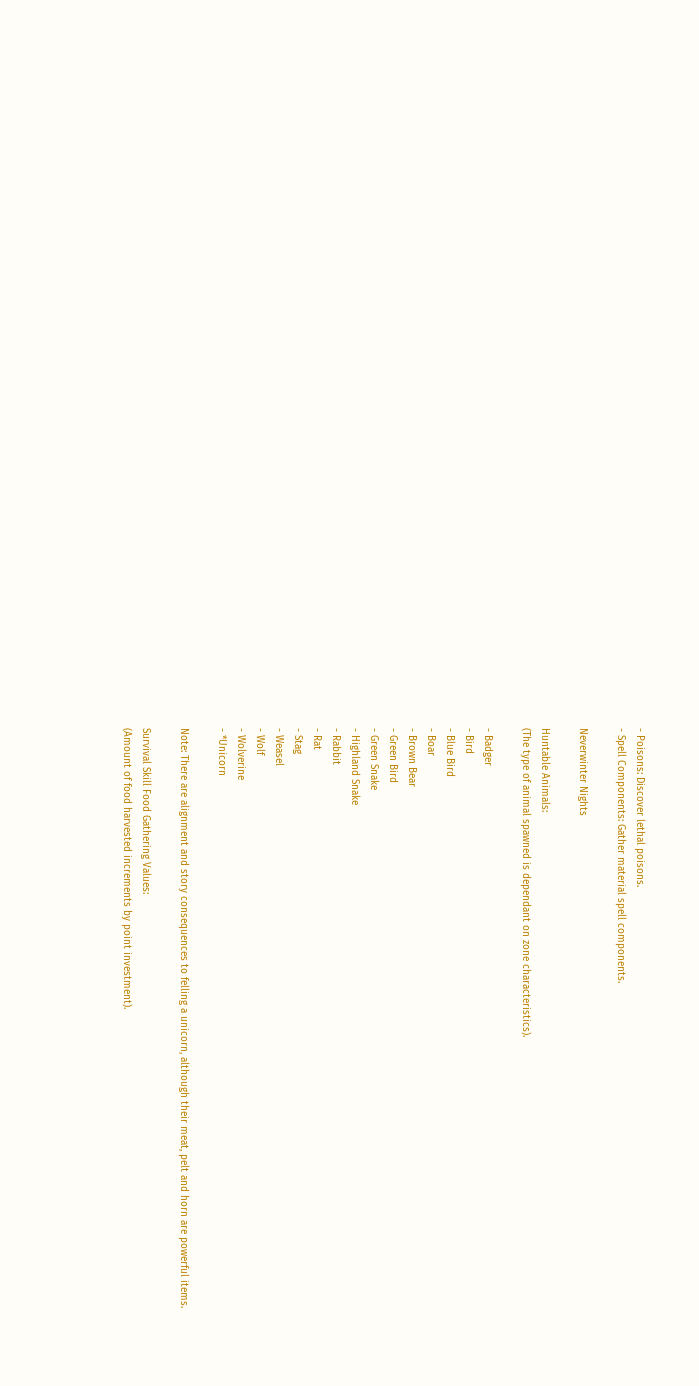- Poisons: Discover lethal poisons.
- Spell Components: Gather material spell components.

Neverwinter Nights

Huntable Animals:
(The type of animal spawned is dependant on zone characteristics).

- Badger
- Bird
- Blue Bird
- Boar
- Brown Bear
- Green Bird
- Green Snake
- Highland Snake
- Rabbit
- Rat
- Stag
- Weasel
- Wolf
- Wolverine
- *Unicorn

Note: There are alignment and story consequences to felling a unicorn, although their meat, pelt and horn are powerful items.

Survival Skill Food Gathering Values:
(Amount of food harvested increments by point investment).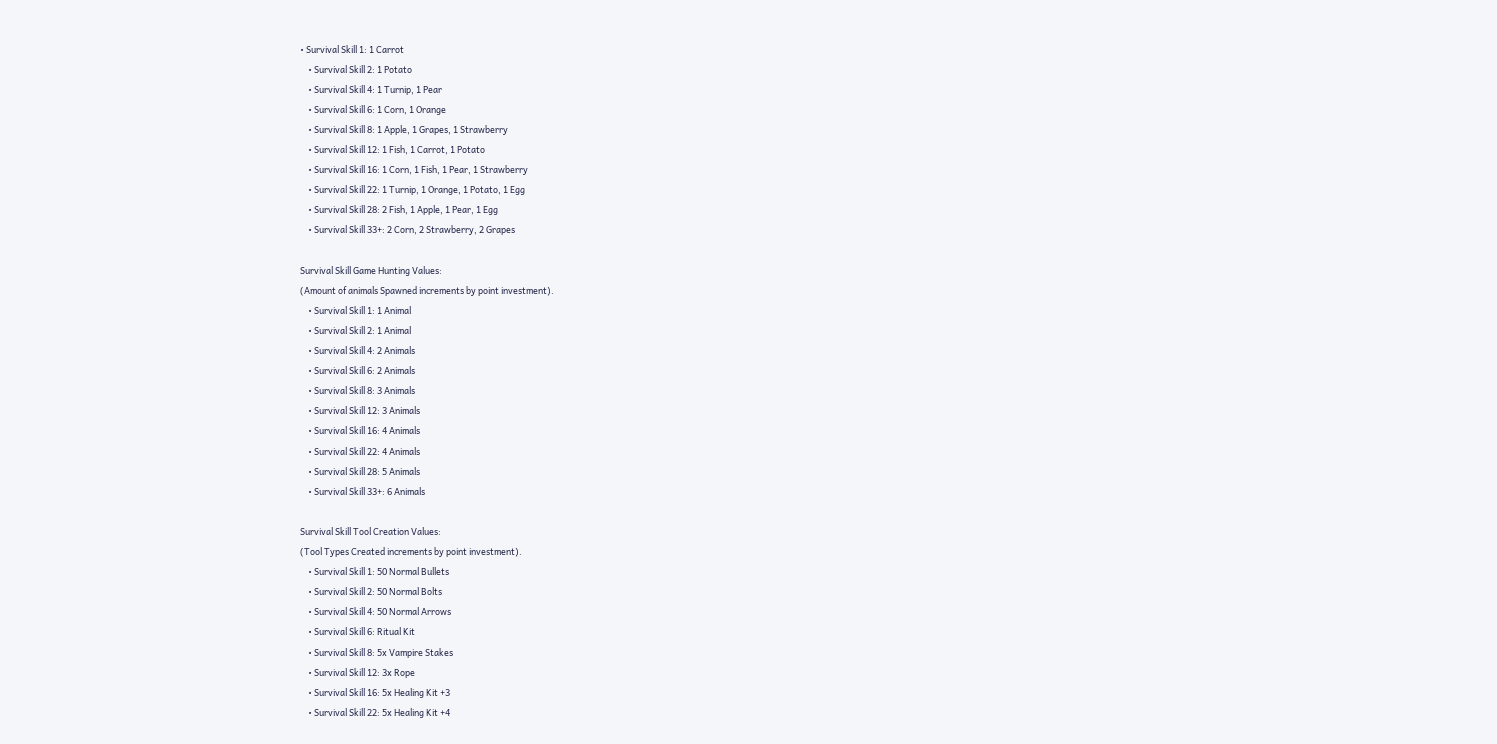• Survival Skill 1: 1 Carrot
    • Survival Skill 2: 1 Potato
    • Survival Skill 4: 1 Turnip, 1 Pear
    • Survival Skill 6: 1 Corn, 1 Orange
    • Survival Skill 8: 1 Apple, 1 Grapes, 1 Strawberry
    • Survival Skill 12: 1 Fish, 1 Carrot, 1 Potato
    • Survival Skill 16: 1 Corn, 1 Fish, 1 Pear, 1 Strawberry
    • Survival Skill 22: 1 Turnip, 1 Orange, 1 Potato, 1 Egg
    • Survival Skill 28: 2 Fish, 1 Apple, 1 Pear, 1 Egg
    • Survival Skill 33+: 2 Corn, 2 Strawberry, 2 Grapes

Survival Skill Game Hunting Values:
(Amount of animals Spawned increments by point investment).
    • Survival Skill 1: 1 Animal
    • Survival Skill 2: 1 Animal
    • Survival Skill 4: 2 Animals
    • Survival Skill 6: 2 Animals
    • Survival Skill 8: 3 Animals
    • Survival Skill 12: 3 Animals
    • Survival Skill 16: 4 Animals
    • Survival Skill 22: 4 Animals
    • Survival Skill 28: 5 Animals
    • Survival Skill 33+: 6 Animals

Survival Skill Tool Creation Values:
(Tool Types Created increments by point investment).
    • Survival Skill 1: 50 Normal Bullets
    • Survival Skill 2: 50 Normal Bolts
    • Survival Skill 4: 50 Normal Arrows
    • Survival Skill 6: Ritual Kit
    • Survival Skill 8: 5x Vampire Stakes
    • Survival Skill 12: 3x Rope
    • Survival Skill 16: 5x Healing Kit +3
    • Survival Skill 22: 5x Healing Kit +4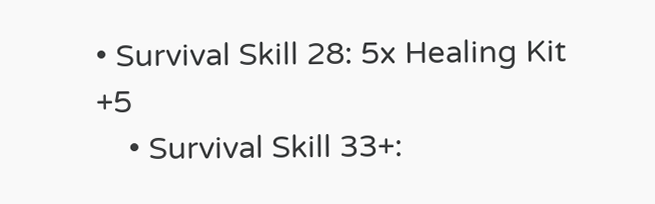• Survival Skill 28: 5x Healing Kit +5
    • Survival Skill 33+: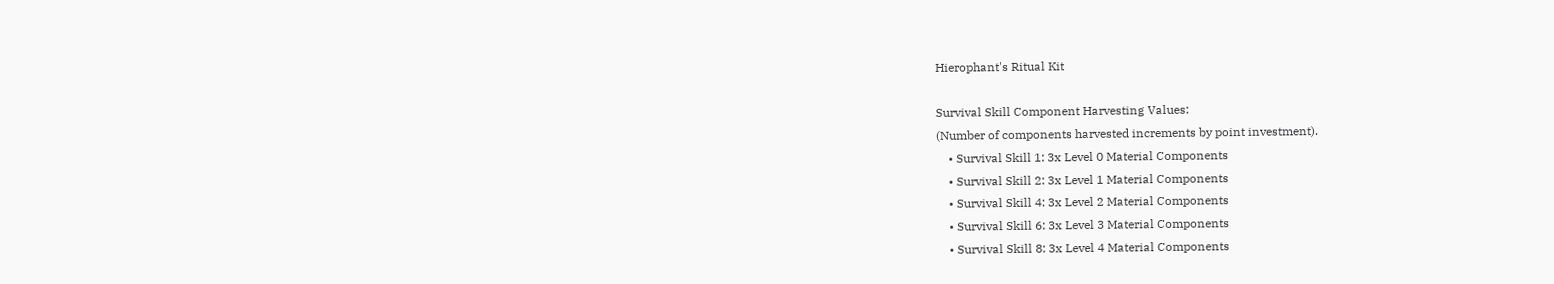Hierophant's Ritual Kit

Survival Skill Component Harvesting Values:
(Number of components harvested increments by point investment).
    • Survival Skill 1: 3x Level 0 Material Components
    • Survival Skill 2: 3x Level 1 Material Components
    • Survival Skill 4: 3x Level 2 Material Components
    • Survival Skill 6: 3x Level 3 Material Components
    • Survival Skill 8: 3x Level 4 Material Components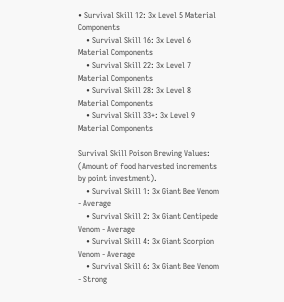• Survival Skill 12: 3x Level 5 Material Components
    • Survival Skill 16: 3x Level 6 Material Components
    • Survival Skill 22: 3x Level 7 Material Components
    • Survival Skill 28: 3x Level 8 Material Components
    • Survival Skill 33+: 3x Level 9 Material Components

Survival Skill Poison Brewing Values:
(Amount of food harvested increments by point investment).
    • Survival Skill 1: 3x Giant Bee Venom - Average
    • Survival Skill 2: 3x Giant Centipede Venom - Average
    • Survival Skill 4: 3x Giant Scorpion Venom - Average
    • Survival Skill 6: 3x Giant Bee Venom - Strong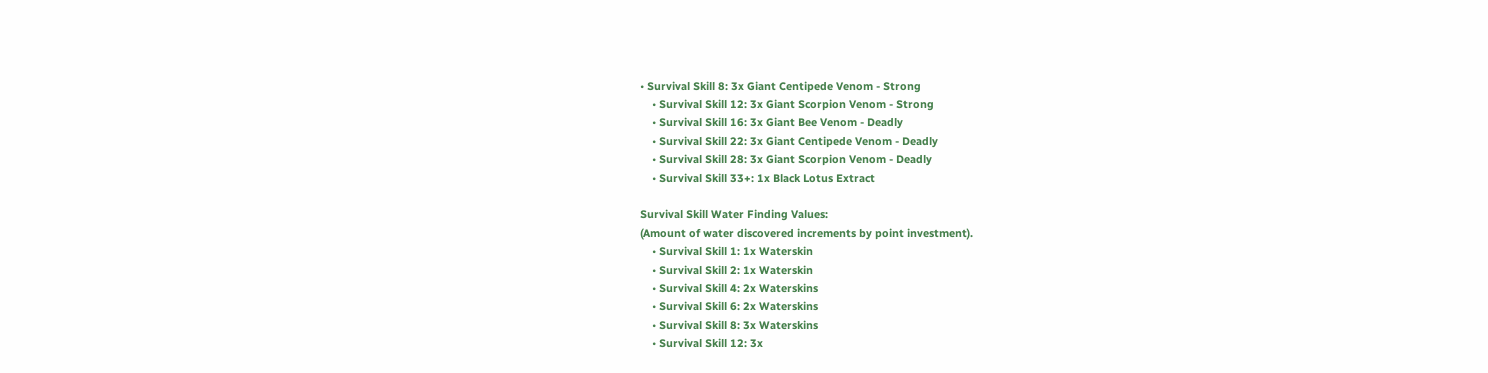• Survival Skill 8: 3x Giant Centipede Venom - Strong
    • Survival Skill 12: 3x Giant Scorpion Venom - Strong
    • Survival Skill 16: 3x Giant Bee Venom - Deadly
    • Survival Skill 22: 3x Giant Centipede Venom - Deadly
    • Survival Skill 28: 3x Giant Scorpion Venom - Deadly
    • Survival Skill 33+: 1x Black Lotus Extract

Survival Skill Water Finding Values:
(Amount of water discovered increments by point investment).
    • Survival Skill 1: 1x Waterskin
    • Survival Skill 2: 1x Waterskin
    • Survival Skill 4: 2x Waterskins
    • Survival Skill 6: 2x Waterskins
    • Survival Skill 8: 3x Waterskins
    • Survival Skill 12: 3x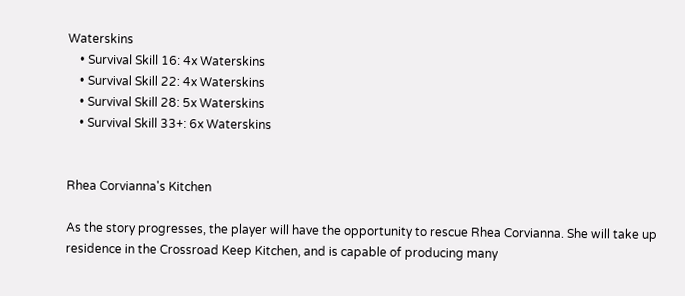Waterskins
    • Survival Skill 16: 4x Waterskins
    • Survival Skill 22: 4x Waterskins
    • Survival Skill 28: 5x Waterskins
    • Survival Skill 33+: 6x Waterskins


Rhea Corvianna's Kitchen

As the story progresses, the player will have the opportunity to rescue Rhea Corvianna. She will take up residence in the Crossroad Keep Kitchen, and is capable of producing many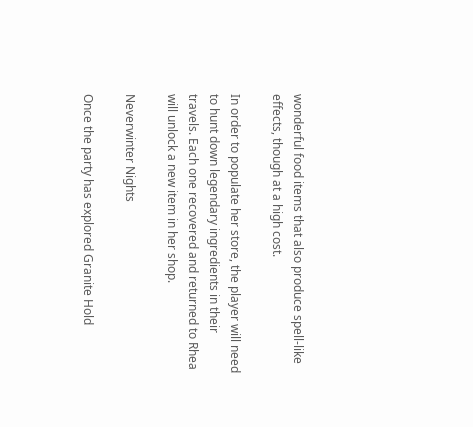wonderful food items that also produce spell-like effects, though at a high cost.

In order to populate her store, the player will need to hunt down legendary ingredients in their travels. Each one recovered and returned to Rhea will unlock a new item in her shop.

Neverwinter Nights

Once the party has explored Granite Hold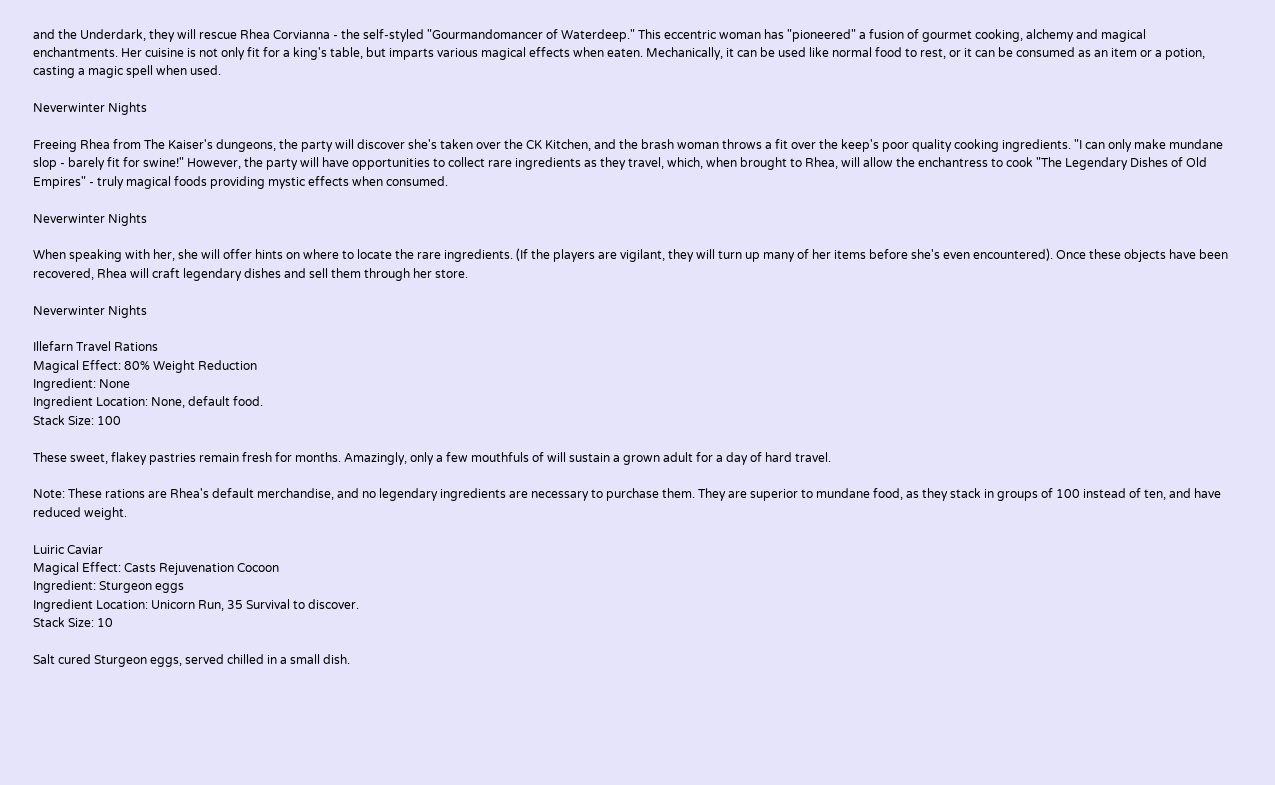and the Underdark, they will rescue Rhea Corvianna - the self-styled "Gourmandomancer of Waterdeep." This eccentric woman has "pioneered" a fusion of gourmet cooking, alchemy and magical enchantments. Her cuisine is not only fit for a king's table, but imparts various magical effects when eaten. Mechanically, it can be used like normal food to rest, or it can be consumed as an item or a potion, casting a magic spell when used.

Neverwinter Nights

Freeing Rhea from The Kaiser's dungeons, the party will discover she's taken over the CK Kitchen, and the brash woman throws a fit over the keep's poor quality cooking ingredients. "I can only make mundane slop - barely fit for swine!" However, the party will have opportunities to collect rare ingredients as they travel, which, when brought to Rhea, will allow the enchantress to cook "The Legendary Dishes of Old Empires" - truly magical foods providing mystic effects when consumed.

Neverwinter Nights

When speaking with her, she will offer hints on where to locate the rare ingredients. (If the players are vigilant, they will turn up many of her items before she's even encountered). Once these objects have been recovered, Rhea will craft legendary dishes and sell them through her store.

Neverwinter Nights

Illefarn Travel Rations
Magical Effect: 80% Weight Reduction
Ingredient: None
Ingredient Location: None, default food.
Stack Size: 100

These sweet, flakey pastries remain fresh for months. Amazingly, only a few mouthfuls of will sustain a grown adult for a day of hard travel.

Note: These rations are Rhea's default merchandise, and no legendary ingredients are necessary to purchase them. They are superior to mundane food, as they stack in groups of 100 instead of ten, and have reduced weight.

Luiric Caviar
Magical Effect: Casts Rejuvenation Cocoon
Ingredient: Sturgeon eggs
Ingredient Location: Unicorn Run, 35 Survival to discover.
Stack Size: 10

Salt cured Sturgeon eggs, served chilled in a small dish.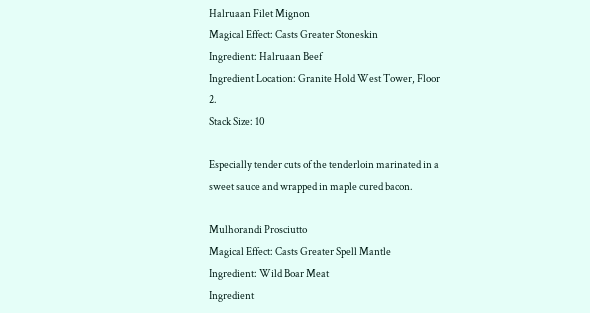Halruaan Filet Mignon
Magical Effect: Casts Greater Stoneskin
Ingredient: Halruaan Beef
Ingredient Location: Granite Hold West Tower, Floor 2.
Stack Size: 10

Especially tender cuts of the tenderloin marinated in a sweet sauce and wrapped in maple cured bacon.

Mulhorandi Prosciutto
Magical Effect: Casts Greater Spell Mantle
Ingredient: Wild Boar Meat
Ingredient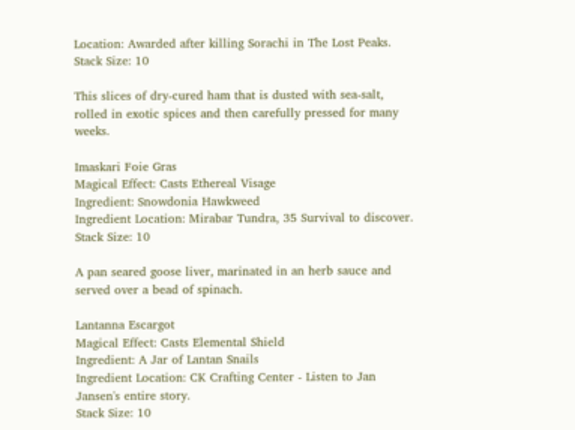Location: Awarded after killing Sorachi in The Lost Peaks.
Stack Size: 10

This slices of dry-cured ham that is dusted with sea-salt, rolled in exotic spices and then carefully pressed for many weeks.

Imaskari Foie Gras
Magical Effect: Casts Ethereal Visage
Ingredient: Snowdonia Hawkweed
Ingredient Location: Mirabar Tundra, 35 Survival to discover.
Stack Size: 10

A pan seared goose liver, marinated in an herb sauce and served over a bead of spinach.

Lantanna Escargot
Magical Effect: Casts Elemental Shield
Ingredient: A Jar of Lantan Snails
Ingredient Location: CK Crafting Center - Listen to Jan Jansen's entire story.
Stack Size: 10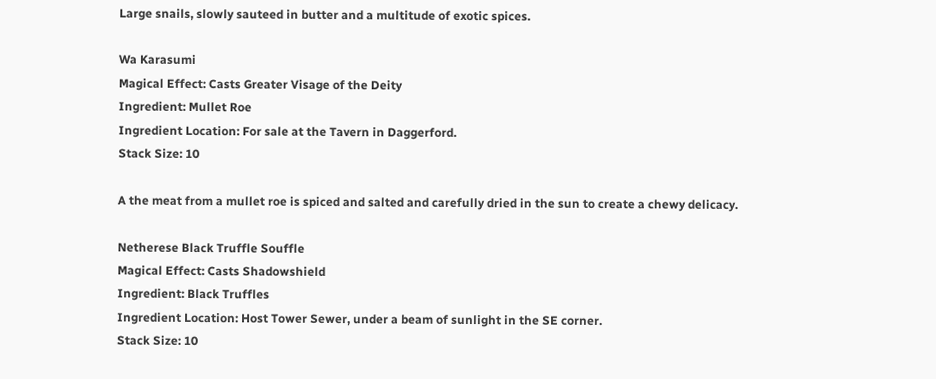Large snails, slowly sauteed in butter and a multitude of exotic spices.

Wa Karasumi
Magical Effect: Casts Greater Visage of the Deity
Ingredient: Mullet Roe
Ingredient Location: For sale at the Tavern in Daggerford.
Stack Size: 10

A the meat from a mullet roe is spiced and salted and carefully dried in the sun to create a chewy delicacy.

Netherese Black Truffle Souffle
Magical Effect: Casts Shadowshield
Ingredient: Black Truffles
Ingredient Location: Host Tower Sewer, under a beam of sunlight in the SE corner.
Stack Size: 10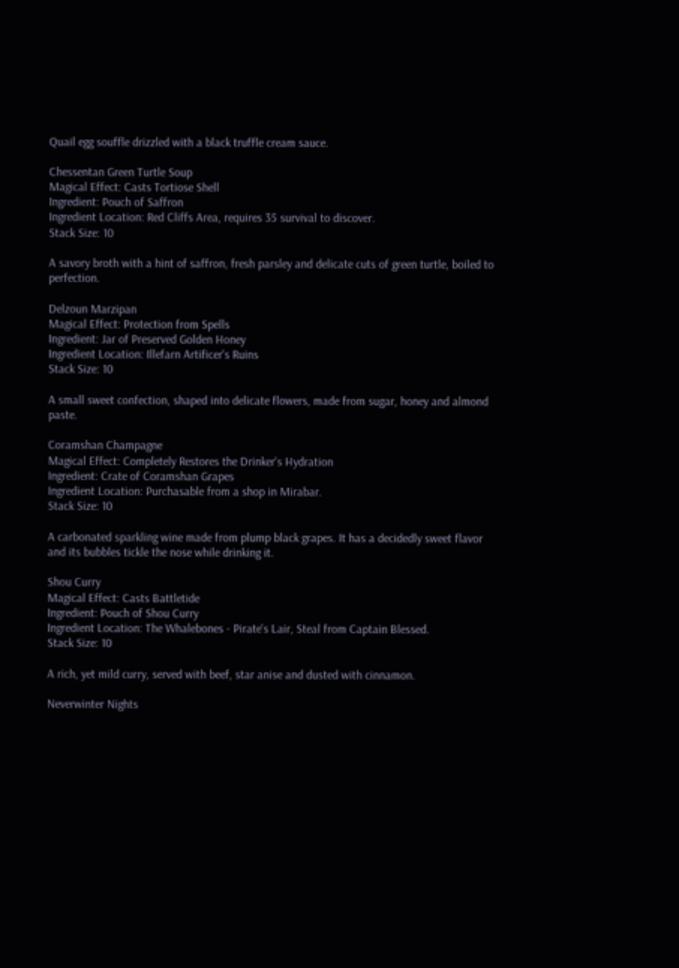Quail egg souffle drizzled with a black truffle cream sauce.

Chessentan Green Turtle Soup
Magical Effect: Casts Tortiose Shell
Ingredient: Pouch of Saffron
Ingredient Location: Red Cliffs Area, requires 35 survival to discover.
Stack Size: 10

A savory broth with a hint of saffron, fresh parsley and delicate cuts of green turtle, boiled to perfection.

Delzoun Marzipan
Magical Effect: Protection from Spells
Ingredient: Jar of Preserved Golden Honey
Ingredient Location: Illefarn Artificer's Ruins
Stack Size: 10

A small sweet confection, shaped into delicate flowers, made from sugar, honey and almond paste.

Coramshan Champagne
Magical Effect: Completely Restores the Drinker's Hydration
Ingredient: Crate of Coramshan Grapes
Ingredient Location: Purchasable from a shop in Mirabar.
Stack Size: 10

A carbonated sparkling wine made from plump black grapes. It has a decidedly sweet flavor and its bubbles tickle the nose while drinking it.

Shou Curry
Magical Effect: Casts Battletide
Ingredient: Pouch of Shou Curry
Ingredient Location: The Whalebones - Pirate's Lair, Steal from Captain Blessed.
Stack Size: 10

A rich, yet mild curry, served with beef, star anise and dusted with cinnamon.

Neverwinter Nights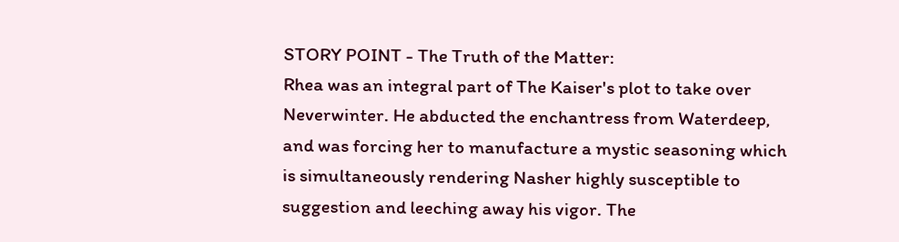STORY POINT - The Truth of the Matter:
Rhea was an integral part of The Kaiser's plot to take over Neverwinter. He abducted the enchantress from Waterdeep, and was forcing her to manufacture a mystic seasoning which is simultaneously rendering Nasher highly susceptible to suggestion and leeching away his vigor. The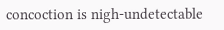concoction is nigh-undetectable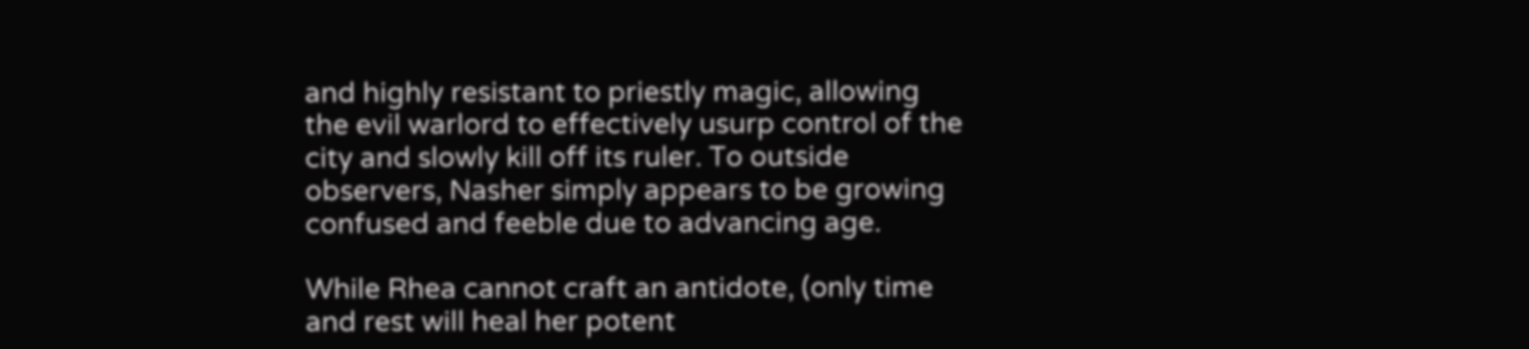and highly resistant to priestly magic, allowing the evil warlord to effectively usurp control of the city and slowly kill off its ruler. To outside observers, Nasher simply appears to be growing confused and feeble due to advancing age.

While Rhea cannot craft an antidote, (only time and rest will heal her potent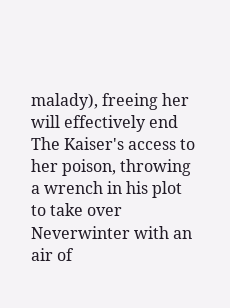malady), freeing her will effectively end The Kaiser's access to her poison, throwing a wrench in his plot to take over Neverwinter with an air of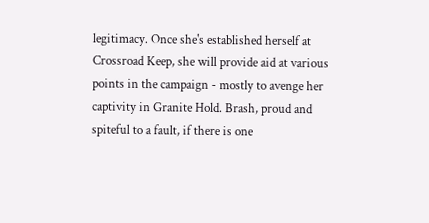legitimacy. Once she's established herself at Crossroad Keep, she will provide aid at various points in the campaign - mostly to avenge her captivity in Granite Hold. Brash, proud and spiteful to a fault, if there is one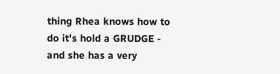thing Rhea knows how to do it's hold a GRUDGE - and she has a very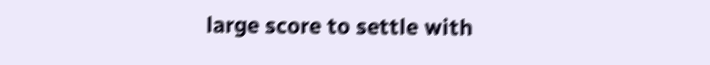large score to settle with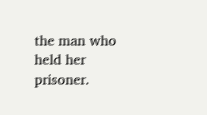the man who held her prisoner.